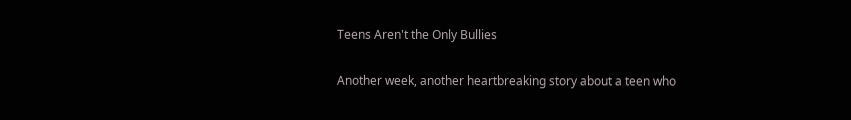Teens Aren't the Only Bullies

Another week, another heartbreaking story about a teen who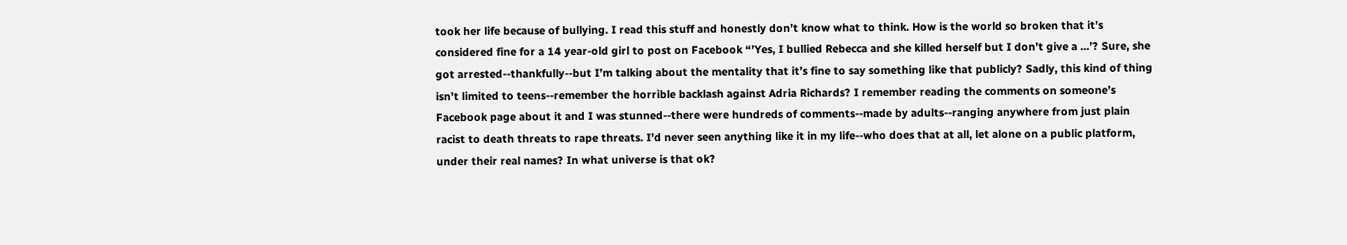took her life because of bullying. I read this stuff and honestly don’t know what to think. How is the world so broken that it’s considered fine for a 14 year-old girl to post on Facebook “’Yes, I bullied Rebecca and she killed herself but I don’t give a ...’? Sure, she got arrested--thankfully--but I’m talking about the mentality that it’s fine to say something like that publicly? Sadly, this kind of thing isn’t limited to teens--remember the horrible backlash against Adria Richards? I remember reading the comments on someone’s Facebook page about it and I was stunned--there were hundreds of comments--made by adults--ranging anywhere from just plain racist to death threats to rape threats. I’d never seen anything like it in my life--who does that at all, let alone on a public platform, under their real names? In what universe is that ok?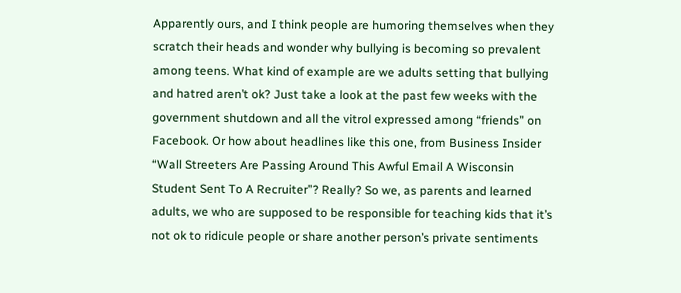Apparently ours, and I think people are humoring themselves when they scratch their heads and wonder why bullying is becoming so prevalent among teens. What kind of example are we adults setting that bullying and hatred aren’t ok? Just take a look at the past few weeks with the government shutdown and all the vitrol expressed among “friends” on Facebook. Or how about headlines like this one, from Business Insider “Wall Streeters Are Passing Around This Awful Email A Wisconsin Student Sent To A Recruiter”? Really? So we, as parents and learned adults, we who are supposed to be responsible for teaching kids that it’s not ok to ridicule people or share another person’s private sentiments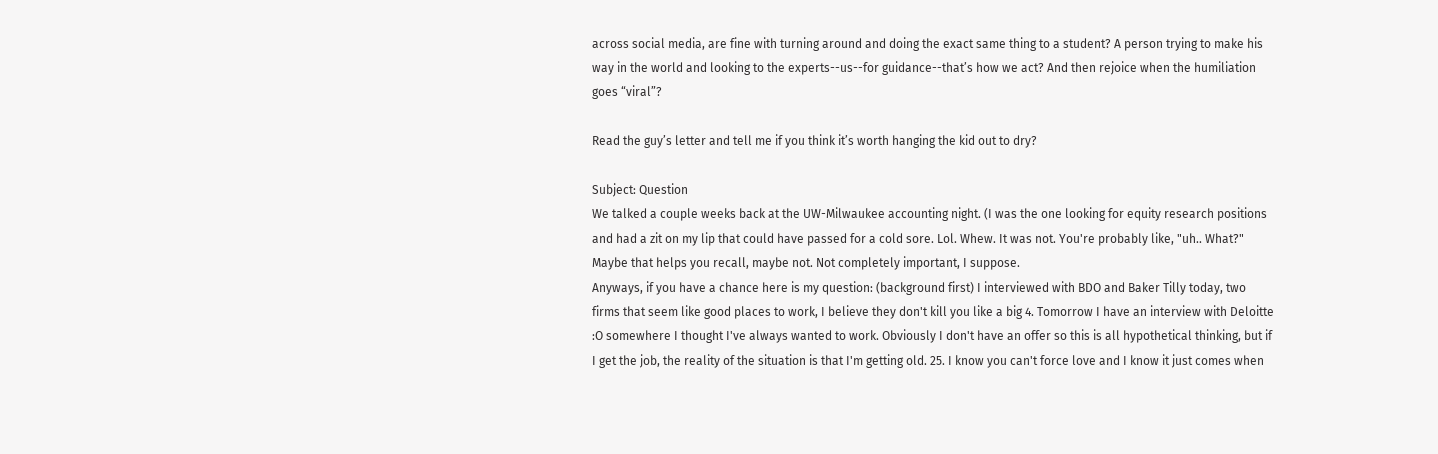across social media, are fine with turning around and doing the exact same thing to a student? A person trying to make his way in the world and looking to the experts--us--for guidance--that’s how we act? And then rejoice when the humiliation goes “viral”?

Read the guy’s letter and tell me if you think it’s worth hanging the kid out to dry?

Subject: Question
We talked a couple weeks back at the UW-Milwaukee accounting night. (I was the one looking for equity research positions and had a zit on my lip that could have passed for a cold sore. Lol. Whew. It was not. You're probably like, "uh.. What?" Maybe that helps you recall, maybe not. Not completely important, I suppose.
Anyways, if you have a chance here is my question: (background first) I interviewed with BDO and Baker Tilly today, two firms that seem like good places to work, I believe they don't kill you like a big 4. Tomorrow I have an interview with Deloitte :O somewhere I thought I've always wanted to work. Obviously I don't have an offer so this is all hypothetical thinking, but if I get the job, the reality of the situation is that I'm getting old. 25. I know you can't force love and I know it just comes when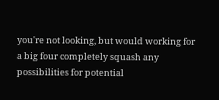you're not looking, but would working for a big four completely squash any possibilities for potential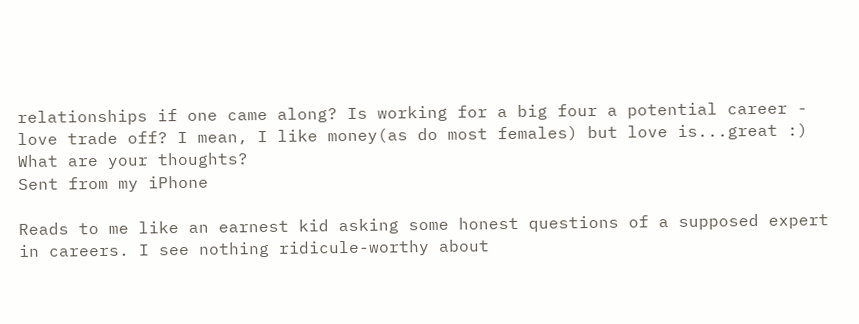relationships if one came along? Is working for a big four a potential career - love trade off? I mean, I like money(as do most females) but love is...great :) What are your thoughts?
Sent from my iPhone

Reads to me like an earnest kid asking some honest questions of a supposed expert in careers. I see nothing ridicule-worthy about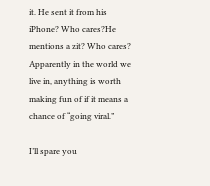it. He sent it from his iPhone? Who cares?He mentions a zit? Who cares? Apparently in the world we live in, anything is worth making fun of if it means a chance of “going viral.”

I’ll spare you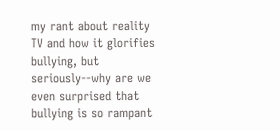my rant about reality TV and how it glorifies bullying, but seriously--why are we even surprised that bullying is so rampant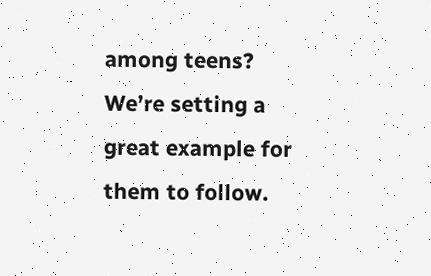among teens? We’re setting a great example for them to follow.